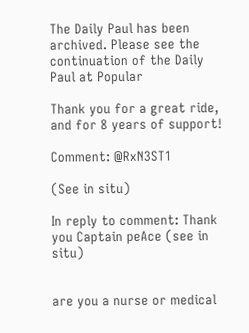The Daily Paul has been archived. Please see the continuation of the Daily Paul at Popular

Thank you for a great ride, and for 8 years of support!

Comment: @RxN3ST1

(See in situ)

In reply to comment: Thank you Captain peAce (see in situ)


are you a nurse or medical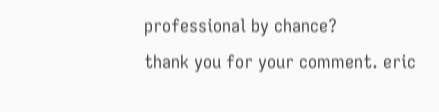professional by chance?
thank you for your comment. eric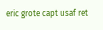eric grote capt usaf ret